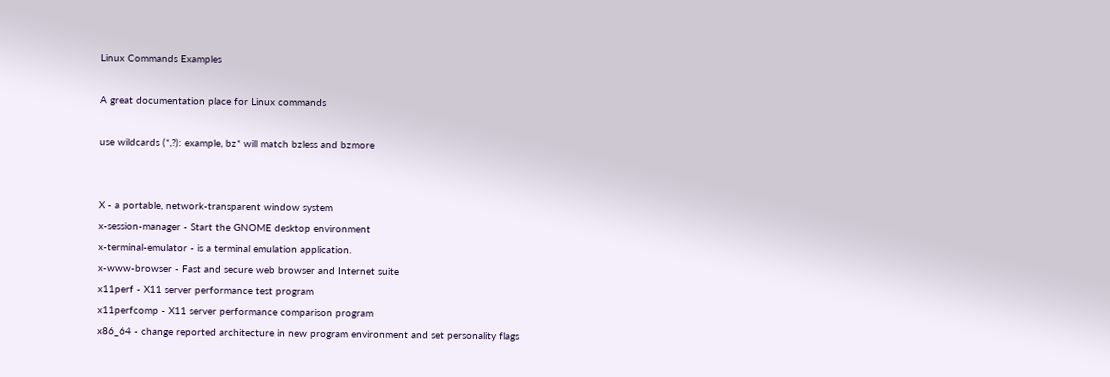Linux Commands Examples

A great documentation place for Linux commands

use wildcards (*,?): example, bz* will match bzless and bzmore


X - a portable, network-transparent window system
x-session-manager - Start the GNOME desktop environment
x-terminal-emulator - is a terminal emulation application.
x-www-browser - Fast and secure web browser and Internet suite
x11perf - X11 server performance test program
x11perfcomp - X11 server performance comparison program
x86_64 - change reported architecture in new program environment and set personality flags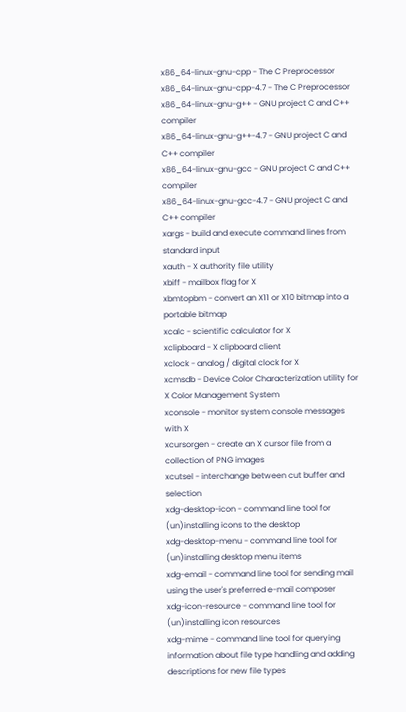x86_64-linux-gnu-cpp - The C Preprocessor
x86_64-linux-gnu-cpp-4.7 - The C Preprocessor
x86_64-linux-gnu-g++ - GNU project C and C++ compiler
x86_64-linux-gnu-g++-4.7 - GNU project C and C++ compiler
x86_64-linux-gnu-gcc - GNU project C and C++ compiler
x86_64-linux-gnu-gcc-4.7 - GNU project C and C++ compiler
xargs - build and execute command lines from standard input
xauth - X authority file utility
xbiff - mailbox flag for X
xbmtopbm - convert an X11 or X10 bitmap into a portable bitmap
xcalc - scientific calculator for X
xclipboard - X clipboard client
xclock - analog / digital clock for X
xcmsdb - Device Color Characterization utility for X Color Management System
xconsole - monitor system console messages with X
xcursorgen - create an X cursor file from a collection of PNG images
xcutsel - interchange between cut buffer and selection
xdg-desktop-icon - command line tool for (un)installing icons to the desktop
xdg-desktop-menu - command line tool for (un)installing desktop menu items
xdg-email - command line tool for sending mail using the user's preferred e-mail composer
xdg-icon-resource - command line tool for (un)installing icon resources
xdg-mime - command line tool for querying information about file type handling and adding descriptions for new file types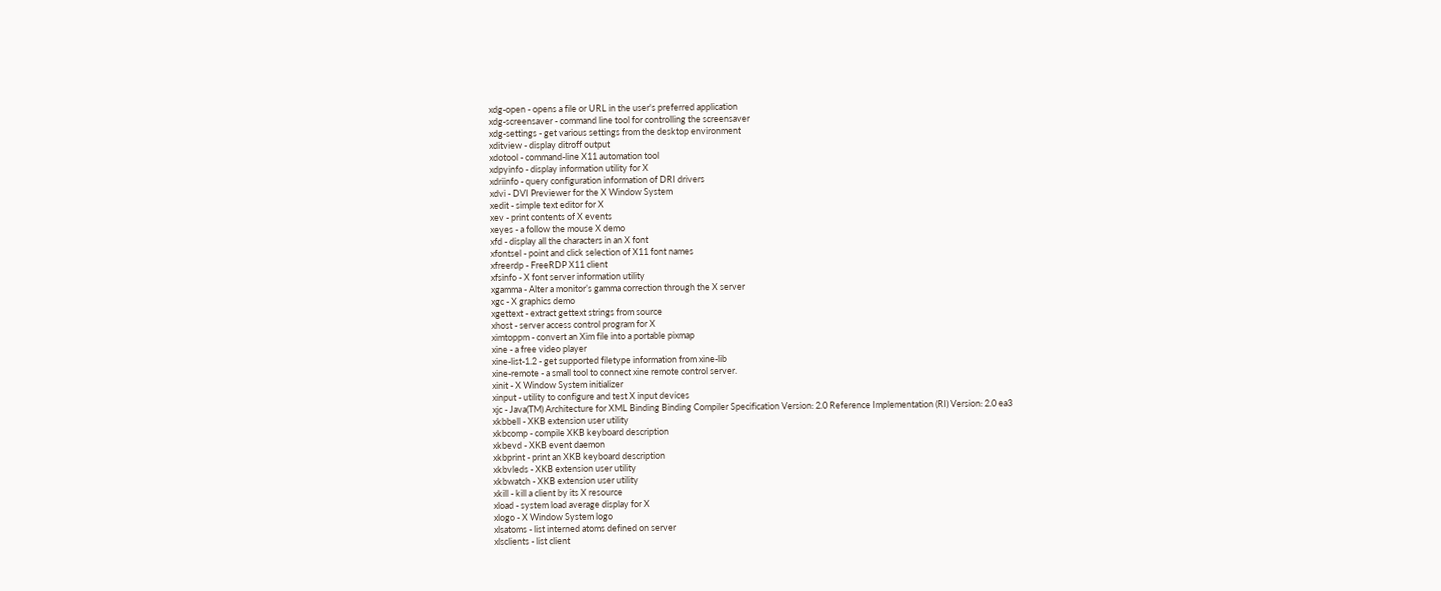xdg-open - opens a file or URL in the user's preferred application
xdg-screensaver - command line tool for controlling the screensaver
xdg-settings - get various settings from the desktop environment
xditview - display ditroff output
xdotool - command-line X11 automation tool
xdpyinfo - display information utility for X
xdriinfo - query configuration information of DRI drivers
xdvi - DVI Previewer for the X Window System
xedit - simple text editor for X
xev - print contents of X events
xeyes - a follow the mouse X demo
xfd - display all the characters in an X font
xfontsel - point and click selection of X11 font names
xfreerdp - FreeRDP X11 client
xfsinfo - X font server information utility
xgamma - Alter a monitor’s gamma correction through the X server
xgc - X graphics demo
xgettext - extract gettext strings from source
xhost - server access control program for X
ximtoppm - convert an Xim file into a portable pixmap
xine - a free video player
xine-list-1.2 - get supported filetype information from xine-lib
xine-remote - a small tool to connect xine remote control server.
xinit - X Window System initializer
xinput - utility to configure and test X input devices
xjc - Java(TM) Architecture for XML Binding Binding Compiler Specification Version: 2.0 Reference Implementation (RI) Version: 2.0 ea3
xkbbell - XKB extension user utility
xkbcomp - compile XKB keyboard description
xkbevd - XKB event daemon
xkbprint - print an XKB keyboard description
xkbvleds - XKB extension user utility
xkbwatch - XKB extension user utility
xkill - kill a client by its X resource
xload - system load average display for X
xlogo - X Window System logo
xlsatoms - list interned atoms defined on server
xlsclients - list client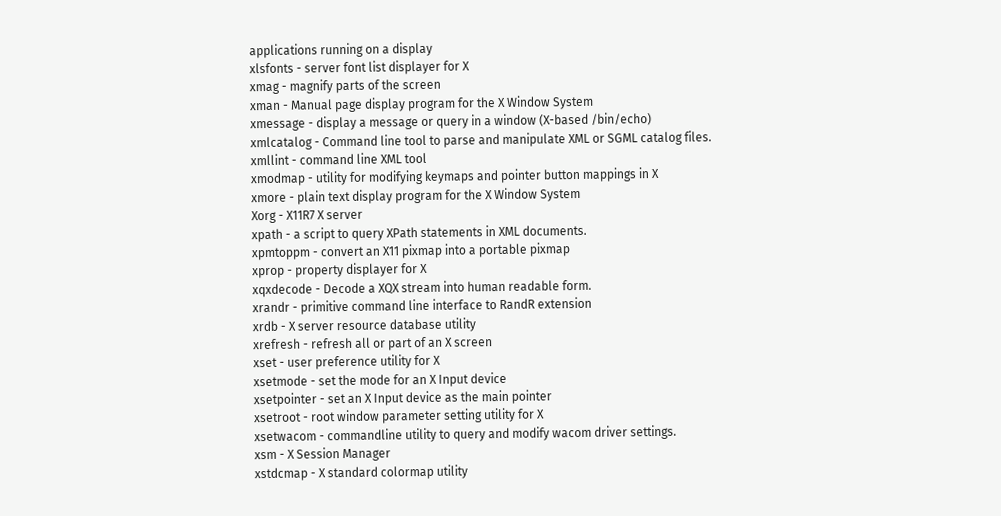applications running on a display
xlsfonts - server font list displayer for X
xmag - magnify parts of the screen
xman - Manual page display program for the X Window System
xmessage - display a message or query in a window (X-based /bin/echo)
xmlcatalog - Command line tool to parse and manipulate XML or SGML catalog files.
xmllint - command line XML tool
xmodmap - utility for modifying keymaps and pointer button mappings in X
xmore - plain text display program for the X Window System
Xorg - X11R7 X server
xpath - a script to query XPath statements in XML documents.
xpmtoppm - convert an X11 pixmap into a portable pixmap
xprop - property displayer for X
xqxdecode - Decode a XQX stream into human readable form.
xrandr - primitive command line interface to RandR extension
xrdb - X server resource database utility
xrefresh - refresh all or part of an X screen
xset - user preference utility for X
xsetmode - set the mode for an X Input device
xsetpointer - set an X Input device as the main pointer
xsetroot - root window parameter setting utility for X
xsetwacom - commandline utility to query and modify wacom driver settings.
xsm - X Session Manager
xstdcmap - X standard colormap utility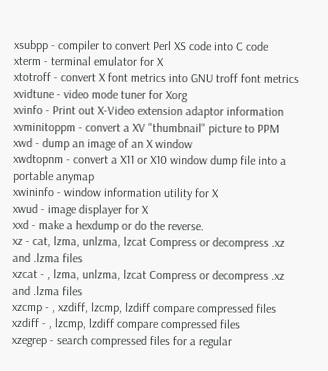xsubpp - compiler to convert Perl XS code into C code
xterm - terminal emulator for X
xtotroff - convert X font metrics into GNU troff font metrics
xvidtune - video mode tuner for Xorg
xvinfo - Print out X-Video extension adaptor information
xvminitoppm - convert a XV "thumbnail" picture to PPM
xwd - dump an image of an X window
xwdtopnm - convert a X11 or X10 window dump file into a portable anymap
xwininfo - window information utility for X
xwud - image displayer for X
xxd - make a hexdump or do the reverse.
xz - cat, lzma, unlzma, lzcat Compress or decompress .xz and .lzma files
xzcat - , lzma, unlzma, lzcat Compress or decompress .xz and .lzma files
xzcmp - , xzdiff, lzcmp, lzdiff compare compressed files
xzdiff - , lzcmp, lzdiff compare compressed files
xzegrep - search compressed files for a regular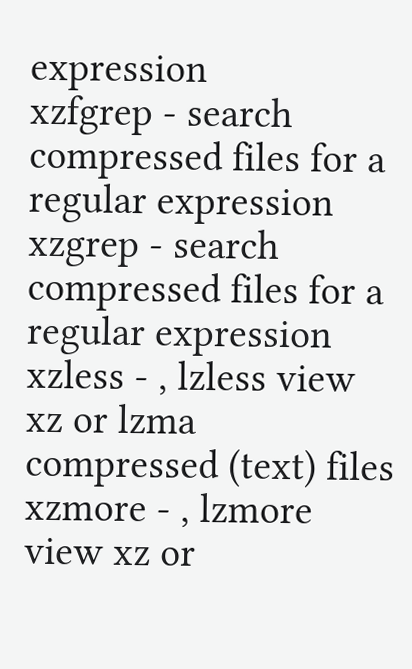expression
xzfgrep - search compressed files for a regular expression
xzgrep - search compressed files for a regular expression
xzless - , lzless view xz or lzma compressed (text) files
xzmore - , lzmore view xz or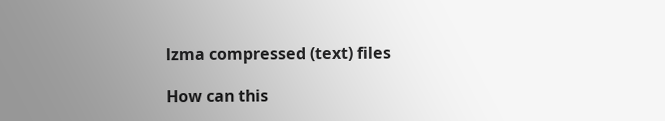lzma compressed (text) files

How can this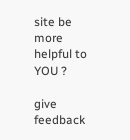site be more helpful to YOU ?

give  feedback